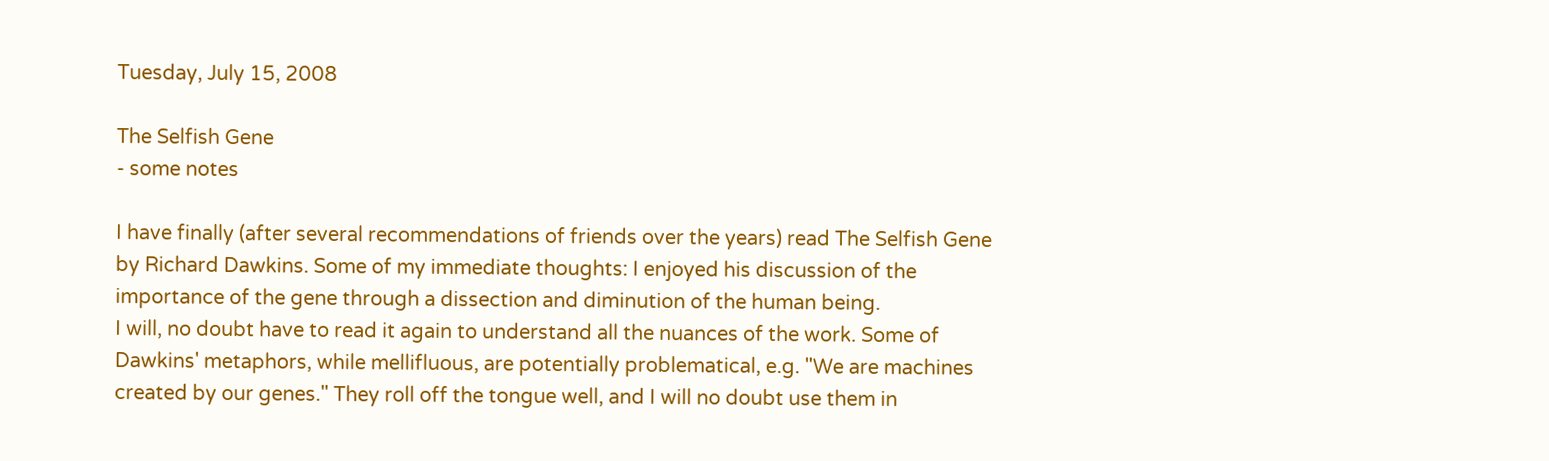Tuesday, July 15, 2008

The Selfish Gene
- some notes

I have finally (after several recommendations of friends over the years) read The Selfish Gene by Richard Dawkins. Some of my immediate thoughts: I enjoyed his discussion of the importance of the gene through a dissection and diminution of the human being.
I will, no doubt have to read it again to understand all the nuances of the work. Some of Dawkins' metaphors, while mellifluous, are potentially problematical, e.g. "We are machines created by our genes." They roll off the tongue well, and I will no doubt use them in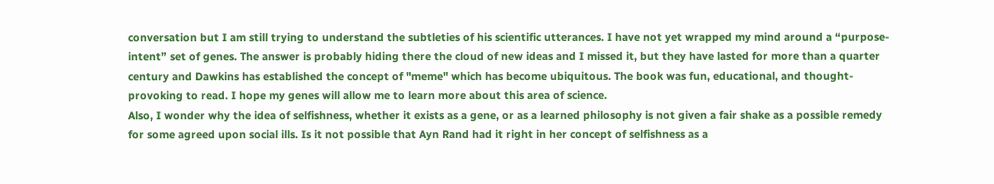conversation but I am still trying to understand the subtleties of his scientific utterances. I have not yet wrapped my mind around a “purpose-intent” set of genes. The answer is probably hiding there the cloud of new ideas and I missed it, but they have lasted for more than a quarter century and Dawkins has established the concept of "meme" which has become ubiquitous. The book was fun, educational, and thought-provoking to read. I hope my genes will allow me to learn more about this area of science.
Also, I wonder why the idea of selfishness, whether it exists as a gene, or as a learned philosophy is not given a fair shake as a possible remedy for some agreed upon social ills. Is it not possible that Ayn Rand had it right in her concept of selfishness as a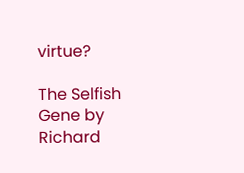virtue?

The Selfish Gene by Richard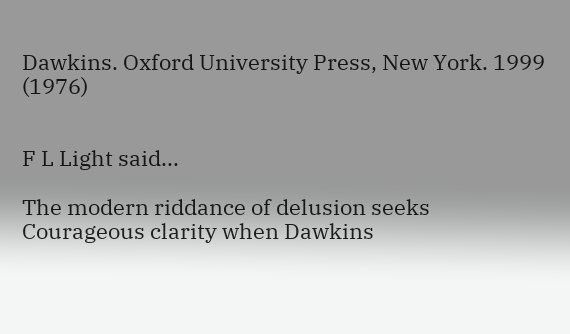Dawkins. Oxford University Press, New York. 1999 (1976)


F L Light said...

The modern riddance of delusion seeks
Courageous clarity when Dawkins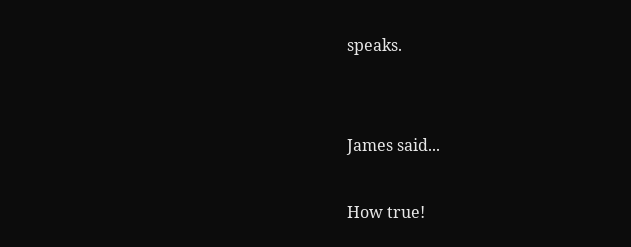speaks.


James said...

How true!